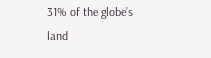31% of the globe’s land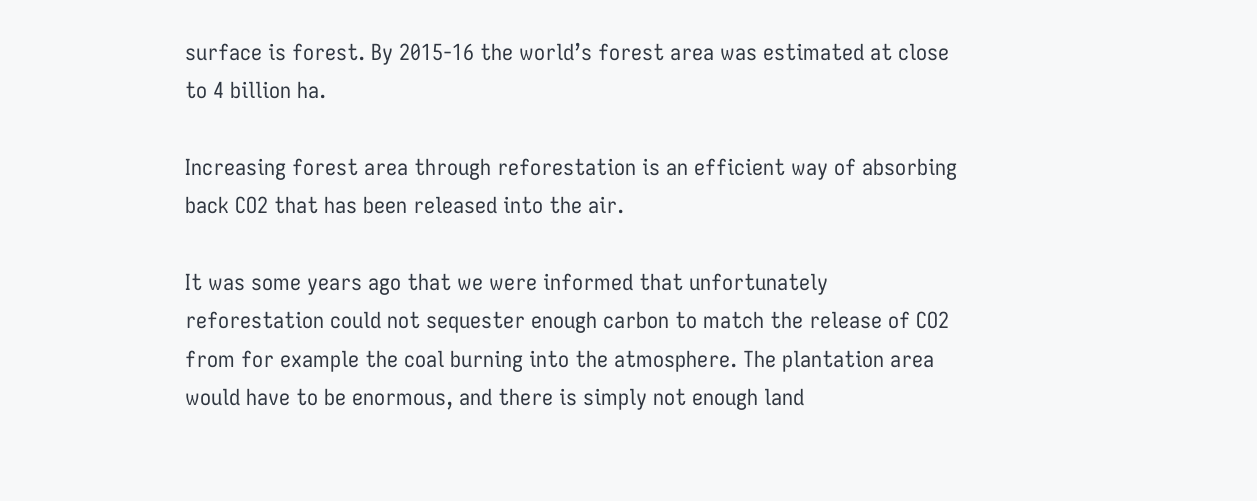surface is forest. By 2015-16 the world’s forest area was estimated at close to 4 billion ha.

Increasing forest area through reforestation is an efficient way of absorbing back CO2 that has been released into the air.

It was some years ago that we were informed that unfortunately reforestation could not sequester enough carbon to match the release of CO2 from for example the coal burning into the atmosphere. The plantation area would have to be enormous, and there is simply not enough land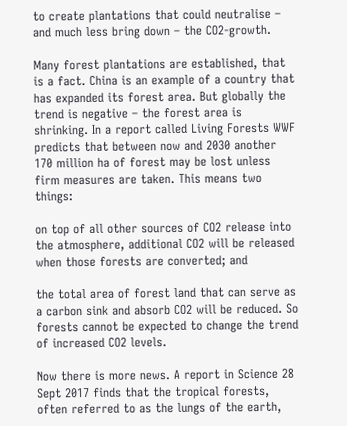to create plantations that could neutralise – and much less bring down – the CO2-growth.

Many forest plantations are established, that is a fact. China is an example of a country that has expanded its forest area. But globally the trend is negative – the forest area is shrinking. In a report called Living Forests WWF predicts that between now and 2030 another 170 million ha of forest may be lost unless firm measures are taken. This means two things:

on top of all other sources of CO2 release into the atmosphere, additional CO2 will be released when those forests are converted; and

the total area of forest land that can serve as a carbon sink and absorb CO2 will be reduced. So forests cannot be expected to change the trend of increased CO2 levels.

Now there is more news. A report in Science 28 Sept 2017 finds that the tropical forests, often referred to as the lungs of the earth,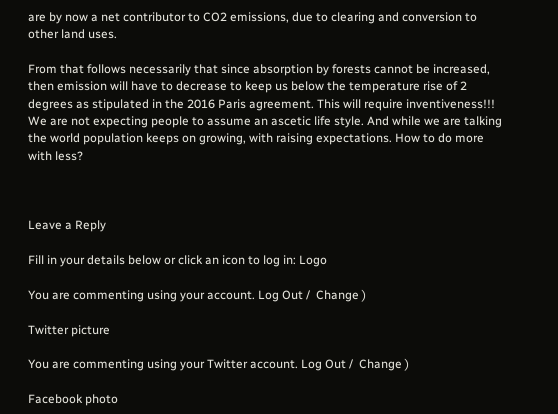are by now a net contributor to CO2 emissions, due to clearing and conversion to other land uses.

From that follows necessarily that since absorption by forests cannot be increased, then emission will have to decrease to keep us below the temperature rise of 2 degrees as stipulated in the 2016 Paris agreement. This will require inventiveness!!! We are not expecting people to assume an ascetic life style. And while we are talking the world population keeps on growing, with raising expectations. How to do more with less?



Leave a Reply

Fill in your details below or click an icon to log in: Logo

You are commenting using your account. Log Out /  Change )

Twitter picture

You are commenting using your Twitter account. Log Out /  Change )

Facebook photo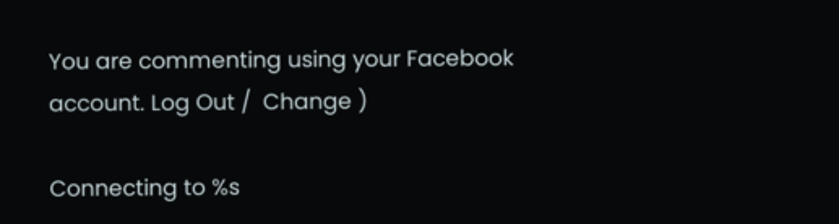You are commenting using your Facebook account. Log Out /  Change )

Connecting to %s